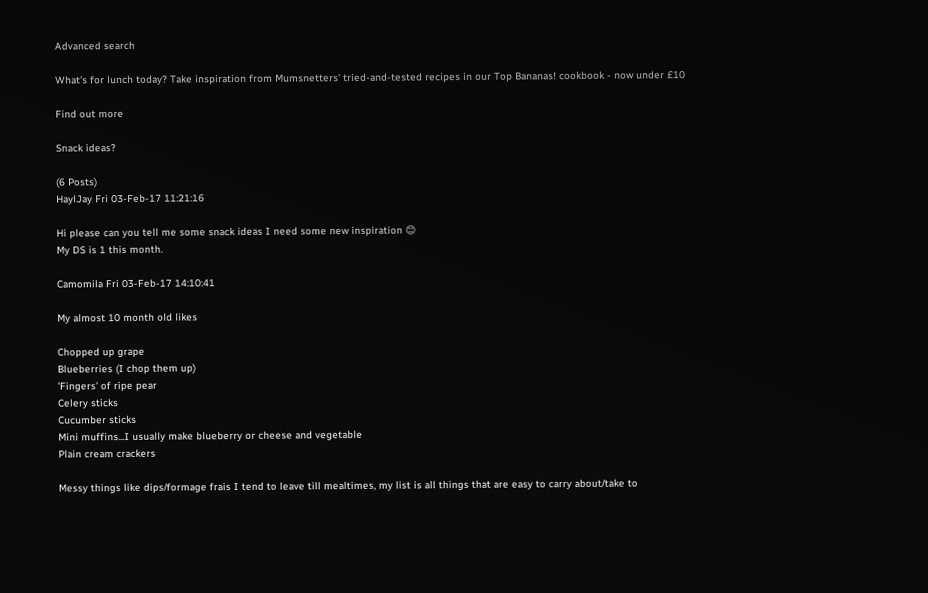Advanced search

What's for lunch today? Take inspiration from Mumsnetters' tried-and-tested recipes in our Top Bananas! cookbook - now under £10

Find out more

Snack ideas?

(6 Posts)
HaylJay Fri 03-Feb-17 11:21:16

Hi please can you tell me some snack ideas I need some new inspiration 😊
My DS is 1 this month.

Camomila Fri 03-Feb-17 14:10:41

My almost 10 month old likes

Chopped up grape
Blueberries (I chop them up)
'Fingers' of ripe pear
Celery sticks
Cucumber sticks
Mini muffins...I usually make blueberry or cheese and vegetable
Plain cream crackers

Messy things like dips/formage frais I tend to leave till mealtimes, my list is all things that are easy to carry about/take to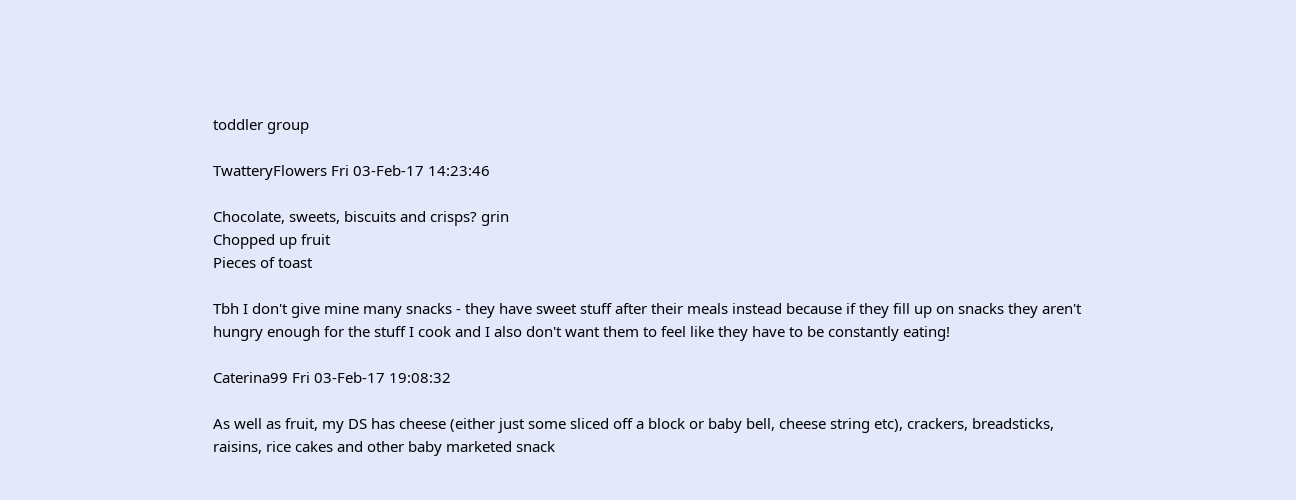toddler group

TwatteryFlowers Fri 03-Feb-17 14:23:46

Chocolate, sweets, biscuits and crisps? grin
Chopped up fruit
Pieces of toast

Tbh I don't give mine many snacks - they have sweet stuff after their meals instead because if they fill up on snacks they aren't hungry enough for the stuff I cook and I also don't want them to feel like they have to be constantly eating!

Caterina99 Fri 03-Feb-17 19:08:32

As well as fruit, my DS has cheese (either just some sliced off a block or baby bell, cheese string etc), crackers, breadsticks, raisins, rice cakes and other baby marketed snack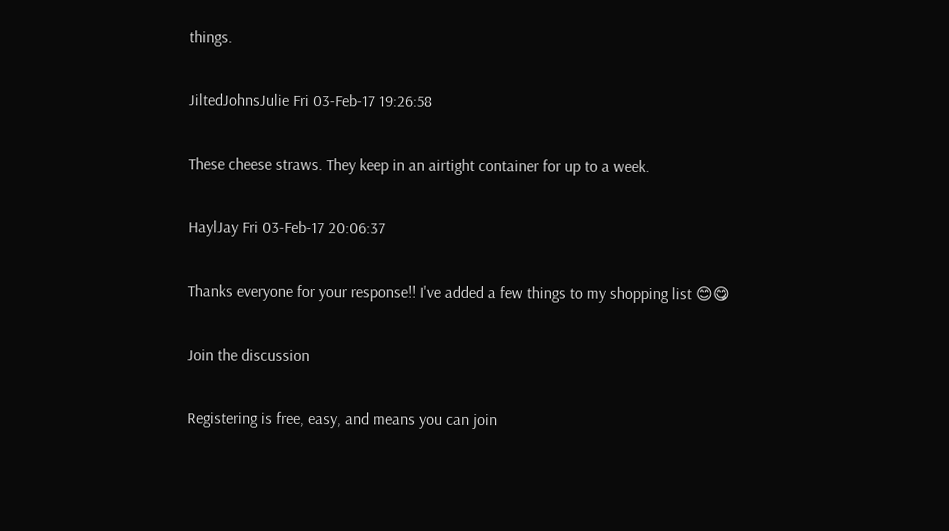things.

JiltedJohnsJulie Fri 03-Feb-17 19:26:58

These cheese straws. They keep in an airtight container for up to a week.

HaylJay Fri 03-Feb-17 20:06:37

Thanks everyone for your response!! I've added a few things to my shopping list 😊😋

Join the discussion

Registering is free, easy, and means you can join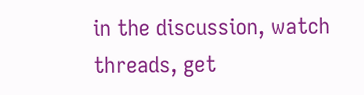in the discussion, watch threads, get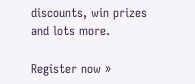discounts, win prizes and lots more.

Register now »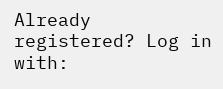Already registered? Log in with: